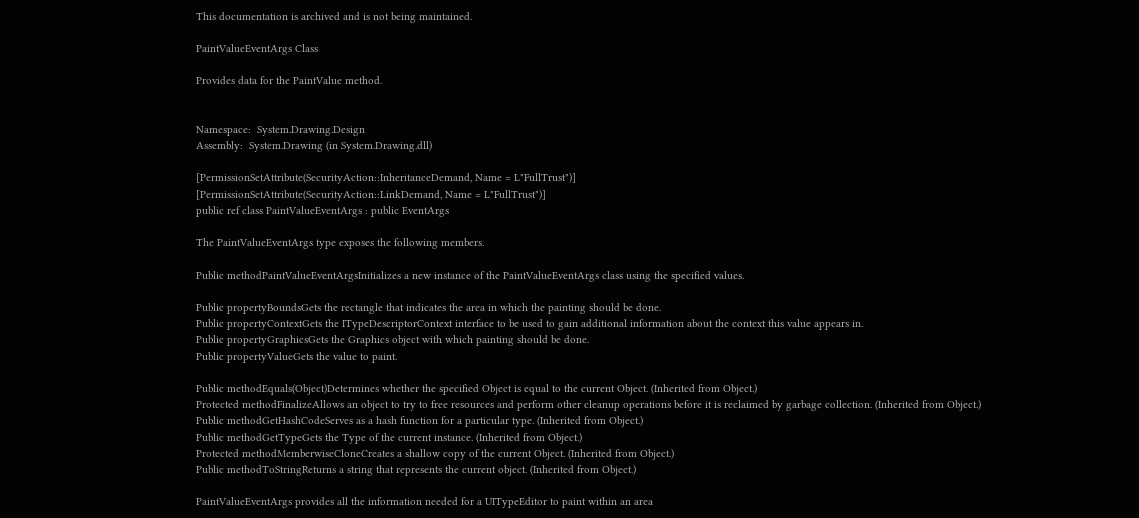This documentation is archived and is not being maintained.

PaintValueEventArgs Class

Provides data for the PaintValue method.


Namespace:  System.Drawing.Design
Assembly:  System.Drawing (in System.Drawing.dll)

[PermissionSetAttribute(SecurityAction::InheritanceDemand, Name = L"FullTrust")]
[PermissionSetAttribute(SecurityAction::LinkDemand, Name = L"FullTrust")]
public ref class PaintValueEventArgs : public EventArgs

The PaintValueEventArgs type exposes the following members.

Public methodPaintValueEventArgsInitializes a new instance of the PaintValueEventArgs class using the specified values.

Public propertyBoundsGets the rectangle that indicates the area in which the painting should be done.
Public propertyContextGets the ITypeDescriptorContext interface to be used to gain additional information about the context this value appears in.
Public propertyGraphicsGets the Graphics object with which painting should be done.
Public propertyValueGets the value to paint.

Public methodEquals(Object)Determines whether the specified Object is equal to the current Object. (Inherited from Object.)
Protected methodFinalizeAllows an object to try to free resources and perform other cleanup operations before it is reclaimed by garbage collection. (Inherited from Object.)
Public methodGetHashCodeServes as a hash function for a particular type. (Inherited from Object.)
Public methodGetTypeGets the Type of the current instance. (Inherited from Object.)
Protected methodMemberwiseCloneCreates a shallow copy of the current Object. (Inherited from Object.)
Public methodToStringReturns a string that represents the current object. (Inherited from Object.)

PaintValueEventArgs provides all the information needed for a UITypeEditor to paint within an area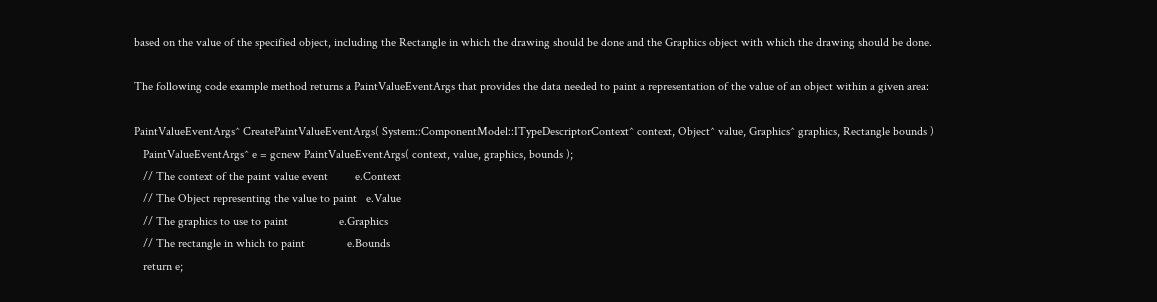based on the value of the specified object, including the Rectangle in which the drawing should be done and the Graphics object with which the drawing should be done.

The following code example method returns a PaintValueEventArgs that provides the data needed to paint a representation of the value of an object within a given area:

PaintValueEventArgs^ CreatePaintValueEventArgs( System::ComponentModel::ITypeDescriptorContext^ context, Object^ value, Graphics^ graphics, Rectangle bounds )
   PaintValueEventArgs^ e = gcnew PaintValueEventArgs( context, value, graphics, bounds );
   // The context of the paint value event         e.Context
   // The Object representing the value to paint   e.Value
   // The graphics to use to paint                 e.Graphics
   // The rectangle in which to paint              e.Bounds
   return e;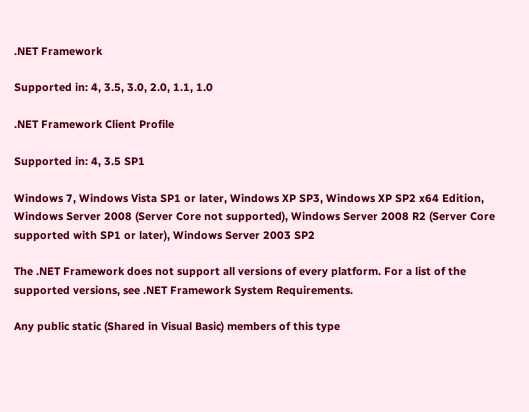.NET Framework

Supported in: 4, 3.5, 3.0, 2.0, 1.1, 1.0

.NET Framework Client Profile

Supported in: 4, 3.5 SP1

Windows 7, Windows Vista SP1 or later, Windows XP SP3, Windows XP SP2 x64 Edition, Windows Server 2008 (Server Core not supported), Windows Server 2008 R2 (Server Core supported with SP1 or later), Windows Server 2003 SP2

The .NET Framework does not support all versions of every platform. For a list of the supported versions, see .NET Framework System Requirements.

Any public static (Shared in Visual Basic) members of this type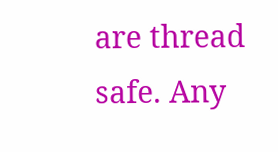are thread safe. Any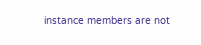instance members are not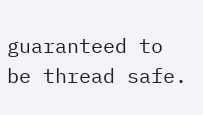guaranteed to be thread safe.